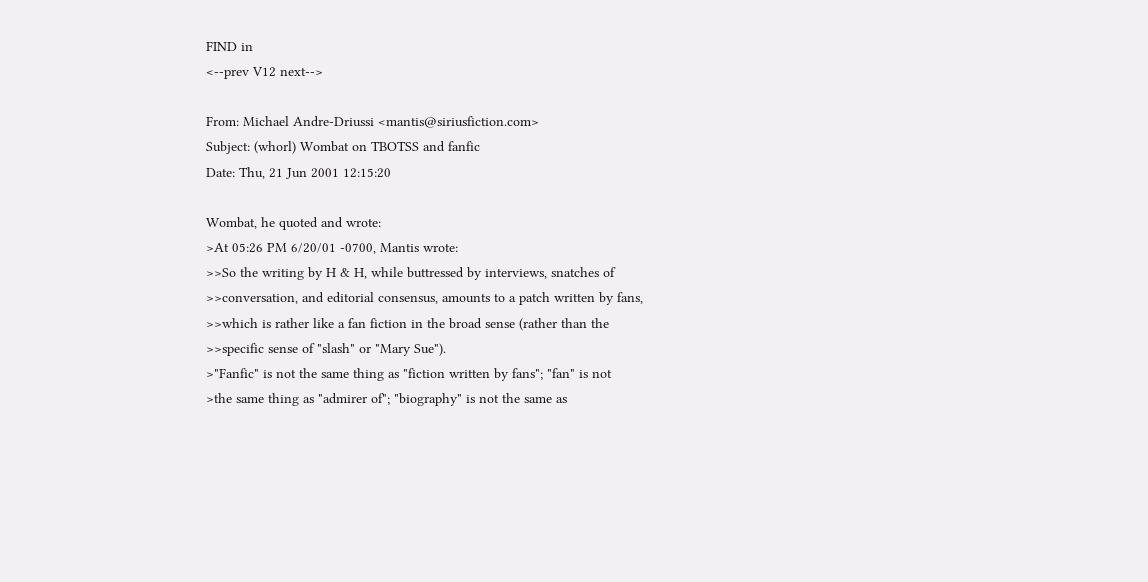FIND in
<--prev V12 next-->

From: Michael Andre-Driussi <mantis@siriusfiction.com>
Subject: (whorl) Wombat on TBOTSS and fanfic
Date: Thu, 21 Jun 2001 12:15:20

Wombat, he quoted and wrote:
>At 05:26 PM 6/20/01 -0700, Mantis wrote:
>>So the writing by H & H, while buttressed by interviews, snatches of
>>conversation, and editorial consensus, amounts to a patch written by fans,
>>which is rather like a fan fiction in the broad sense (rather than the
>>specific sense of "slash" or "Mary Sue").
>"Fanfic" is not the same thing as "fiction written by fans"; "fan" is not
>the same thing as "admirer of"; "biography" is not the same as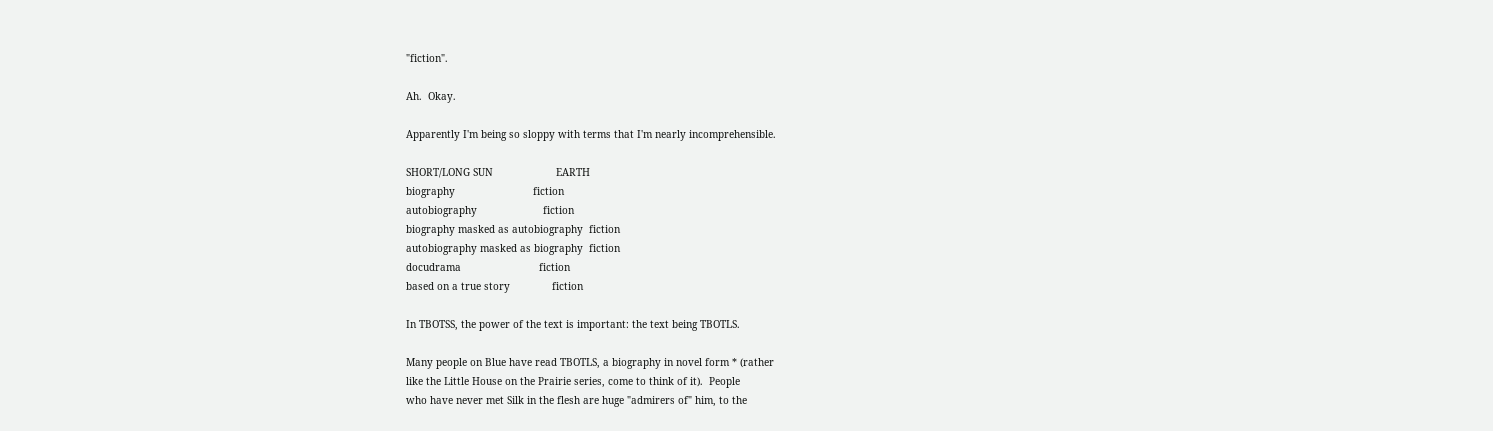"fiction".

Ah.  Okay.

Apparently I'm being so sloppy with terms that I'm nearly incomprehensible.

SHORT/LONG SUN                     EARTH
biography                          fiction
autobiography                      fiction
biography masked as autobiography  fiction
autobiography masked as biography  fiction
docudrama                          fiction
based on a true story              fiction

In TBOTSS, the power of the text is important: the text being TBOTLS.

Many people on Blue have read TBOTLS, a biography in novel form * (rather
like the Little House on the Prairie series, come to think of it).  People
who have never met Silk in the flesh are huge "admirers of" him, to the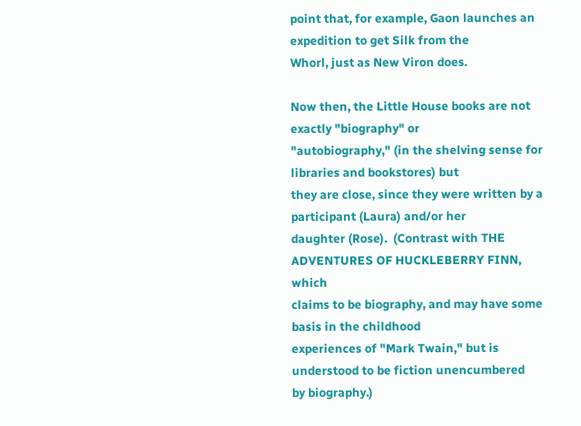point that, for example, Gaon launches an expedition to get Silk from the
Whorl, just as New Viron does.

Now then, the Little House books are not exactly "biography" or
"autobiography," (in the shelving sense for libraries and bookstores) but
they are close, since they were written by a participant (Laura) and/or her
daughter (Rose).  (Contrast with THE ADVENTURES OF HUCKLEBERRY FINN, which
claims to be biography, and may have some basis in the childhood
experiences of "Mark Twain," but is understood to be fiction unencumbered
by biography.)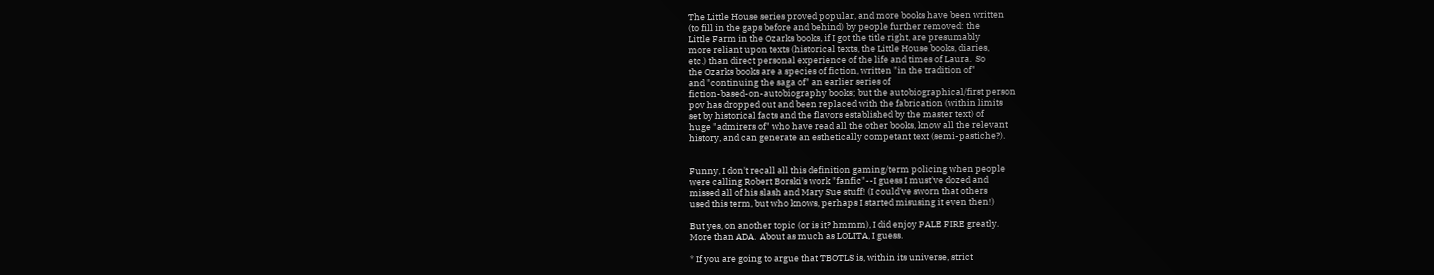The Little House series proved popular, and more books have been written
(to fill in the gaps before and behind) by people further removed: the
Little Farm in the Ozarks books, if I got the title right, are presumably
more reliant upon texts (historical texts, the Little House books, diaries,
etc.) than direct personal experience of the life and times of Laura.  So
the Ozarks books are a species of fiction, written "in the tradition of"
and "continuing the saga of" an earlier series of
fiction-based-on-autobiography books; but the autobiographical/first person
pov has dropped out and been replaced with the fabrication (within limits
set by historical facts and the flavors established by the master text) of
huge "admirers of" who have read all the other books, know all the relevant
history, and can generate an esthetically competant text (semi-pastiche?).


Funny, I don't recall all this definition gaming/term policing when people
were calling Robert Borski's work "fanfic"--I guess I must've dozed and
missed all of his slash and Mary Sue stuff! (I could've sworn that others
used this term, but who knows, perhaps I started misusing it even then!)

But yes, on another topic (or is it? hmmm), I did enjoy PALE FIRE greatly.
More than ADA.  About as much as LOLITA, I guess.

* If you are going to argue that TBOTLS is, within its universe, strict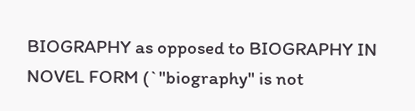BIOGRAPHY as opposed to BIOGRAPHY IN NOVEL FORM (`"biography" is not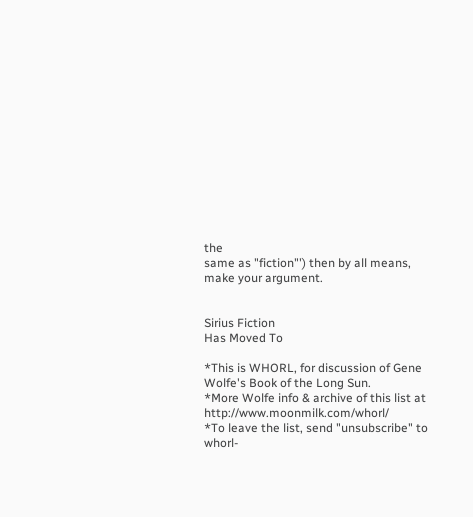the
same as "fiction"') then by all means, make your argument.


Sirius Fiction
Has Moved To

*This is WHORL, for discussion of Gene Wolfe's Book of the Long Sun.
*More Wolfe info & archive of this list at http://www.moonmilk.com/whorl/
*To leave the list, send "unsubscribe" to whorl-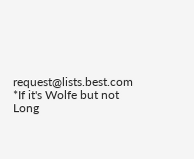request@lists.best.com
*If it's Wolfe but not Long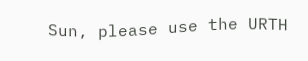Sun, please use the URTH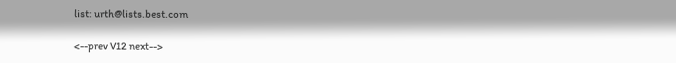list: urth@lists.best.com

<--prev V12 next-->